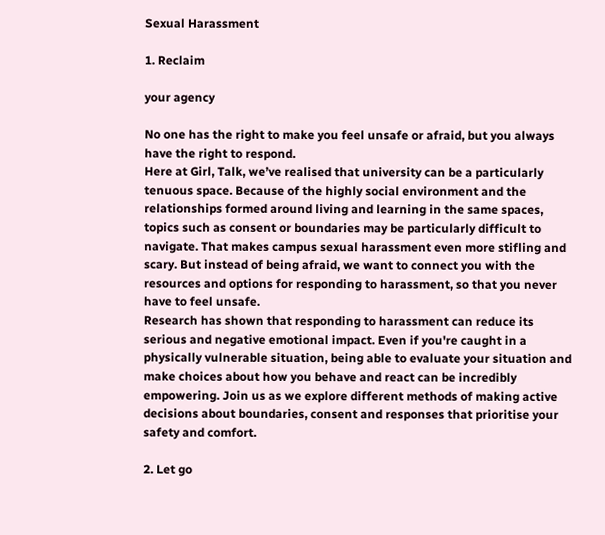Sexual Harassment

1. Reclaim

your agency

No one has the right to make you feel unsafe or afraid, but you always have the right to respond.
Here at Girl, Talk, we’ve realised that university can be a particularly tenuous space. Because of the highly social environment and the relationships formed around living and learning in the same spaces, topics such as consent or boundaries may be particularly difficult to navigate. That makes campus sexual harassment even more stifling and scary. But instead of being afraid, we want to connect you with the resources and options for responding to harassment, so that you never have to feel unsafe.
Research has shown that responding to harassment can reduce its serious and negative emotional impact. Even if you're caught in a physically vulnerable situation, being able to evaluate your situation and make choices about how you behave and react can be incredibly empowering. Join us as we explore different methods of making active decisions about boundaries, consent and responses that prioritise your safety and comfort.

2. Let go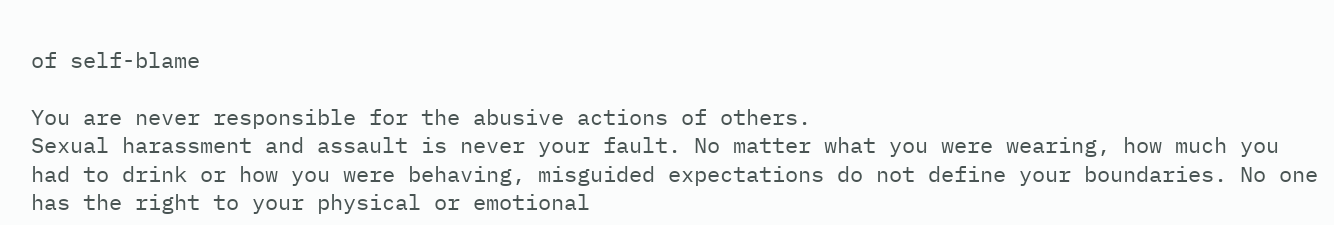of self-blame

You are never responsible for the abusive actions of others.
Sexual harassment and assault is never your fault. No matter what you were wearing, how much you had to drink or how you were behaving, misguided expectations do not define your boundaries. No one has the right to your physical or emotional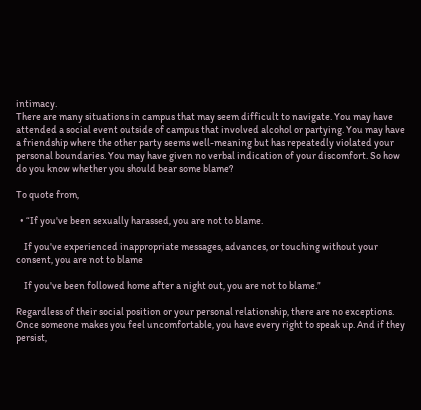intimacy.
There are many situations in campus that may seem difficult to navigate. You may have attended a social event outside of campus that involved alcohol or partying. You may have a friendship where the other party seems well-meaning but has repeatedly violated your personal boundaries. You may have given no verbal indication of your discomfort. So how do you know whether you should bear some blame?

To quote from,

  • “If you've been sexually harassed, you are not to blame.

    If you've experienced inappropriate messages, advances, or touching without your consent, you are not to blame

    If you've been followed home after a night out, you are not to blame.”

Regardless of their social position or your personal relationship, there are no exceptions. Once someone makes you feel uncomfortable, you have every right to speak up. And if they persist,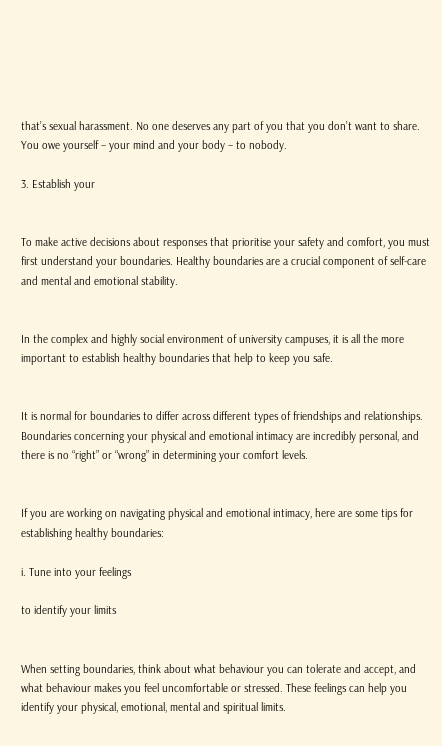that’s sexual harassment. No one deserves any part of you that you don’t want to share. You owe yourself – your mind and your body – to nobody.

3. Establish your


To make active decisions about responses that prioritise your safety and comfort, you must first understand your boundaries. Healthy boundaries are a crucial component of self-care and mental and emotional stability.


In the complex and highly social environment of university campuses, it is all the more important to establish healthy boundaries that help to keep you safe.


It is normal for boundaries to differ across different types of friendships and relationships. Boundaries concerning your physical and emotional intimacy are incredibly personal, and there is no “right” or “wrong” in determining your comfort levels.


If you are working on navigating physical and emotional intimacy, here are some tips for establishing healthy boundaries:

i. Tune into your feelings

to identify your limits


When setting boundaries, think about what behaviour you can tolerate and accept, and what behaviour makes you feel uncomfortable or stressed. These feelings can help you identify your physical, emotional, mental and spiritual limits.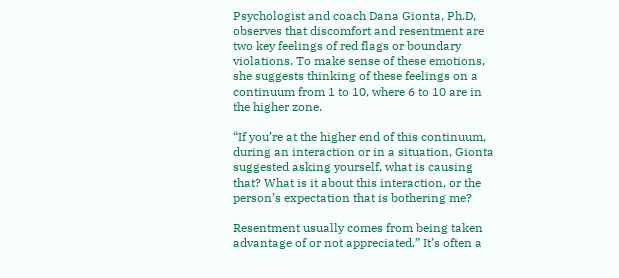Psychologist and coach Dana Gionta, Ph.D, observes that discomfort and resentment are two key feelings of red flags or boundary violations. To make sense of these emotions, she suggests thinking of these feelings on a continuum from 1 to 10, where 6 to 10 are in the higher zone.

“If you’re at the higher end of this continuum, during an interaction or in a situation, Gionta suggested asking yourself, what is causing that? What is it about this interaction, or the person’s expectation that is bothering me?

Resentment usually comes from being taken advantage of or not appreciated.” It’s often a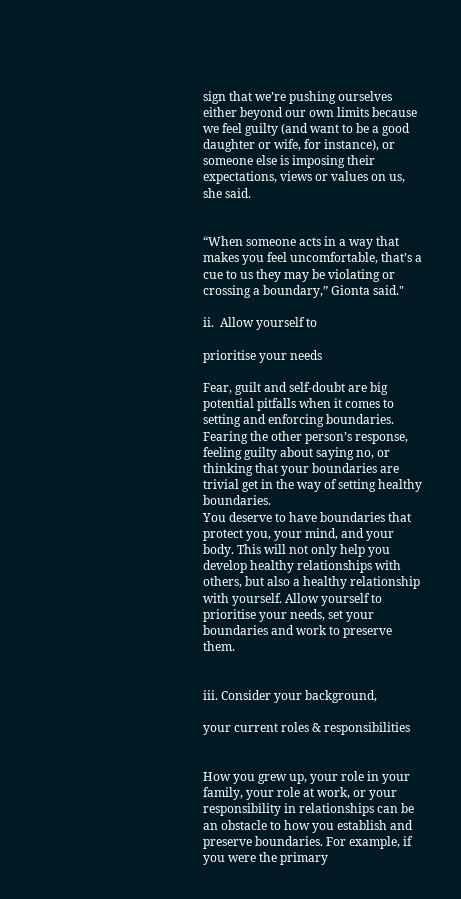sign that we’re pushing ourselves either beyond our own limits because we feel guilty (and want to be a good daughter or wife, for instance), or someone else is imposing their expectations, views or values on us, she said.


“When someone acts in a way that makes you feel uncomfortable, that’s a cue to us they may be violating or crossing a boundary,” Gionta said."

ii.  Allow yourself to

prioritise your needs

Fear, guilt and self-doubt are big potential pitfalls when it comes to setting and enforcing boundaries. Fearing the other person’s response, feeling guilty about saying no, or thinking that your boundaries are trivial get in the way of setting healthy boundaries.
You deserve to have boundaries that protect you, your mind, and your body. This will not only help you develop healthy relationships with others, but also a healthy relationship with yourself. Allow yourself to prioritise your needs, set your boundaries and work to preserve them.


iii. Consider your background,

your current roles & responsibilities


How you grew up, your role in your family, your role at work, or your responsibility in relationships can be an obstacle to how you establish and preserve boundaries. For example, if you were the primary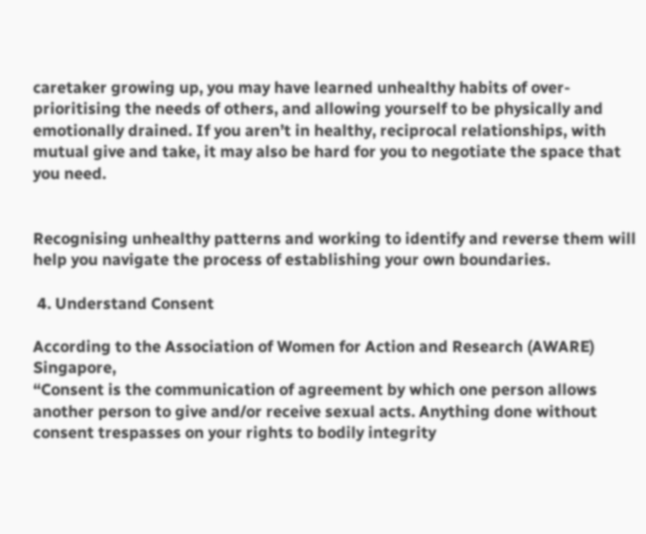caretaker growing up, you may have learned unhealthy habits of over-prioritising the needs of others, and allowing yourself to be physically and emotionally drained. If you aren’t in healthy, reciprocal relationships, with mutual give and take, it may also be hard for you to negotiate the space that you need.


Recognising unhealthy patterns and working to identify and reverse them will help you navigate the process of establishing your own boundaries.

 4. Understand Consent

According to the Association of Women for Action and Research (AWARE) Singapore,
“Consent is the communication of agreement by which one person allows another person to give and/or receive sexual acts. Anything done without consent trespasses on your rights to bodily integrity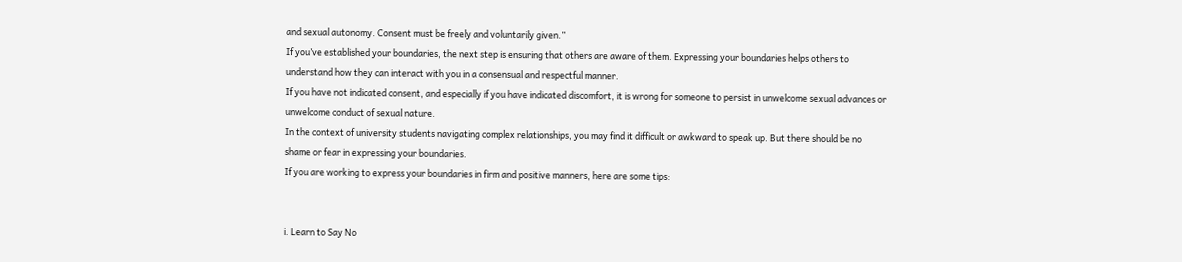and sexual autonomy. Consent must be freely and voluntarily given.”
If you’ve established your boundaries, the next step is ensuring that others are aware of them. Expressing your boundaries helps others to understand how they can interact with you in a consensual and respectful manner.
If you have not indicated consent, and especially if you have indicated discomfort, it is wrong for someone to persist in unwelcome sexual advances or unwelcome conduct of sexual nature.
In the context of university students navigating complex relationships, you may find it difficult or awkward to speak up. But there should be no shame or fear in expressing your boundaries.
If you are working to express your boundaries in firm and positive manners, here are some tips:


i. Learn to Say No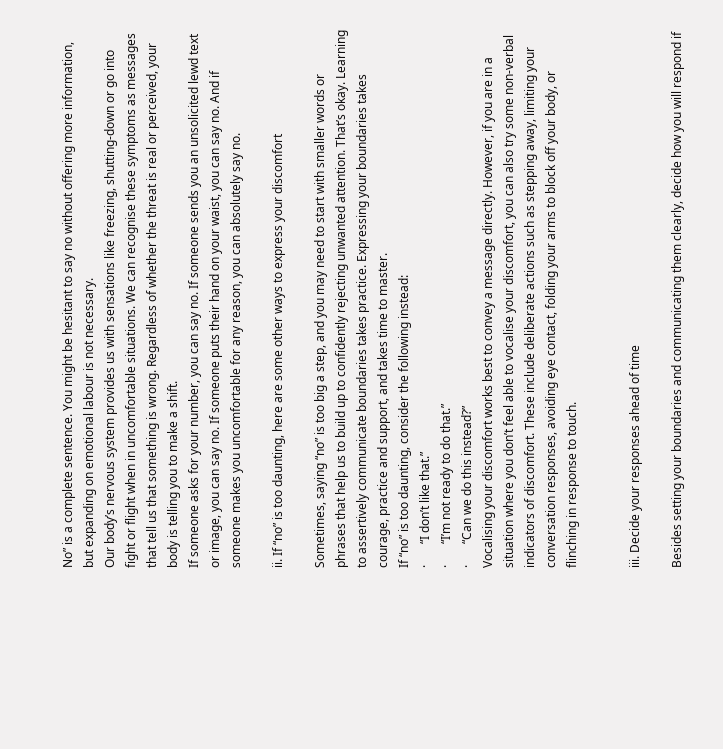No” is a complete sentence. You might be hesitant to say no without offering more information, but expanding on emotional labour is not necessary.
Our body’s nervous system provides us with sensations like freezing, shutting-down or go into fight or flight when in uncomfortable situations. We can recognise these symptoms as messages that tell us that something is wrong. Regardless of whether the threat is real or perceived, your body is telling you to make a shift.
If someone asks for your number, you can say no. If someone sends you an unsolicited lewd text or image, you can say no. If someone puts their hand on your waist, you can say no. And if someone makes you uncomfortable for any reason, you can absolutely say no.

ii. If “no” is too daunting, here are some other ways to express your discomfort

Sometimes, saying “no” is too big a step, and you may need to start with smaller words or phrases that help us to build up to confidently rejecting unwanted attention. That’s okay. Learning to assertively communicate boundaries takes practice. Expressing your boundaries takes courage, practice and support, and takes time to master.
If “no” is too daunting, consider the following instead:
·       “I don’t like that.”
·       “I’m not ready to do that.”
·       “Can we do this instead?”
Vocalising your discomfort works best to convey a message directly. However, if you are in a situation where you don’t feel able to vocalise your discomfort, you can also try some non-verbal indicators of discomfort. These include deliberate actions such as stepping away, limiting your conversation responses, avoiding eye contact, folding your arms to block off your body, or flinching in response to touch.


iii. Decide your responses ahead of time

Besides setting your boundaries and communicating them clearly, decide how you will respond if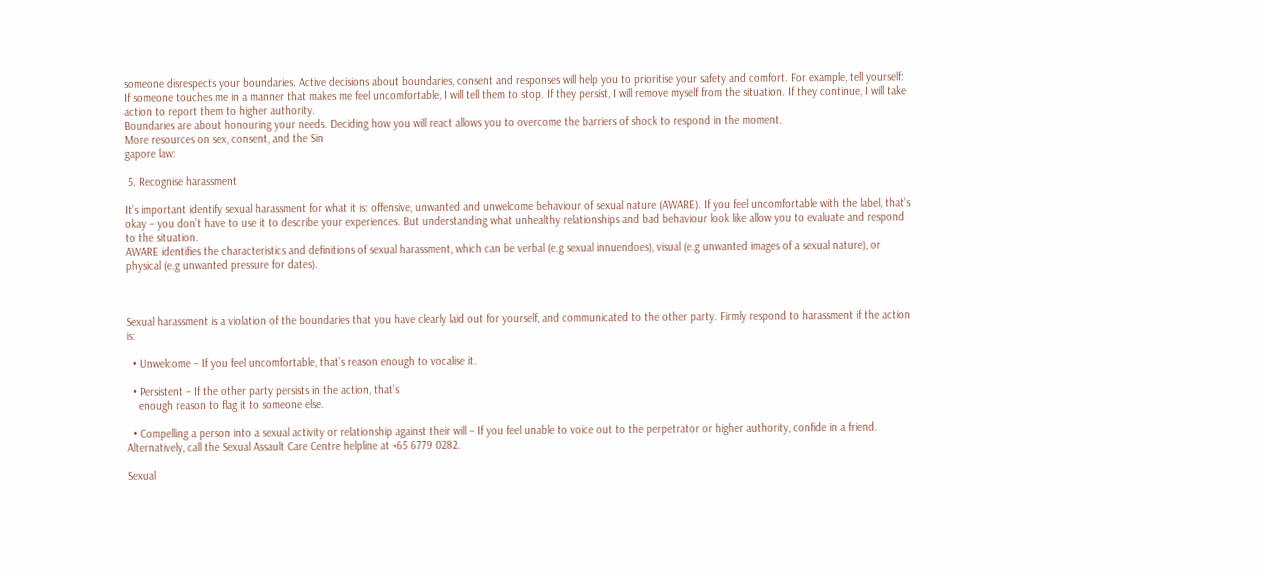someone disrespects your boundaries. Active decisions about boundaries, consent and responses will help you to prioritise your safety and comfort. For example, tell yourself: If someone touches me in a manner that makes me feel uncomfortable, I will tell them to stop. If they persist, I will remove myself from the situation. If they continue, I will take action to report them to higher authority.
Boundaries are about honouring your needs. Deciding how you will react allows you to overcome the barriers of shock to respond in the moment.
More resources on sex, consent, and the Sin
gapore law:

 5. Recognise harassment

It’s important identify sexual harassment for what it is: offensive, unwanted and unwelcome behaviour of sexual nature (AWARE). If you feel uncomfortable with the label, that’s okay – you don’t have to use it to describe your experiences. But understanding what unhealthy relationships and bad behaviour look like allow you to evaluate and respond to the situation.
AWARE identifies the characteristics and definitions of sexual harassment, which can be verbal (e.g sexual innuendoes), visual (e.g unwanted images of a sexual nature), or physical (e.g unwanted pressure for dates).



Sexual harassment is a violation of the boundaries that you have clearly laid out for yourself, and communicated to the other party. Firmly respond to harassment if the action is:

  • Unwelcome – If you feel uncomfortable, that’s reason enough to vocalise it.

  • Persistent – If the other party persists in the action, that’s
    enough reason to flag it to someone else.

  • Compelling a person into a sexual activity or relationship against their will – If you feel unable to voice out to the perpetrator or higher authority, confide in a friend. Alternatively, call the Sexual Assault Care Centre helpline at +65 6779 0282.

Sexual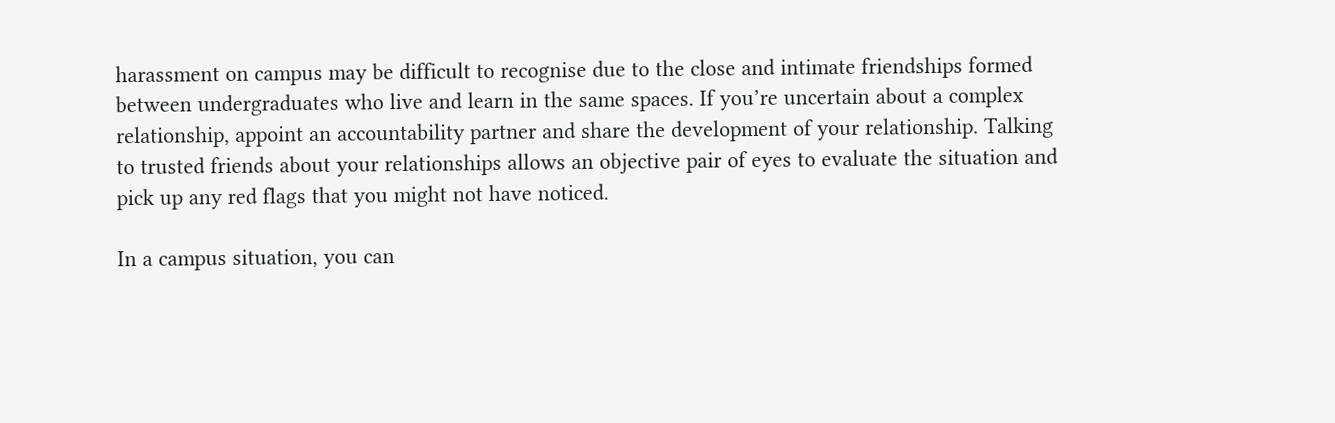harassment on campus may be difficult to recognise due to the close and intimate friendships formed between undergraduates who live and learn in the same spaces. If you’re uncertain about a complex relationship, appoint an accountability partner and share the development of your relationship. Talking to trusted friends about your relationships allows an objective pair of eyes to evaluate the situation and pick up any red flags that you might not have noticed.

In a campus situation, you can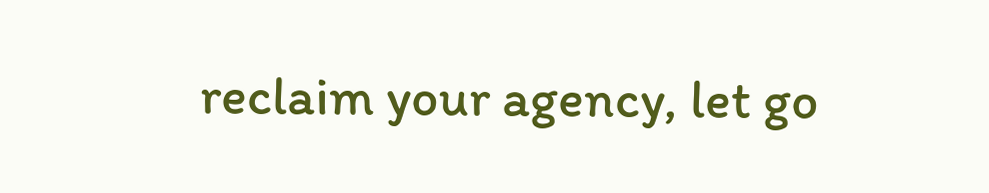reclaim your agency, let go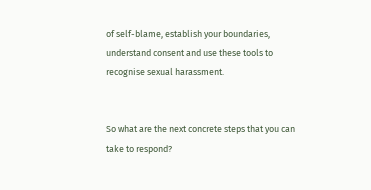of self-blame, establish your boundaries, understand consent and use these tools to recognise sexual harassment.


So what are the next concrete steps that you can take to respond?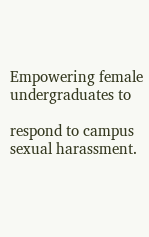Empowering female undergraduates to

respond to campus sexual harassment.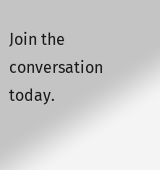Join the conversation today.